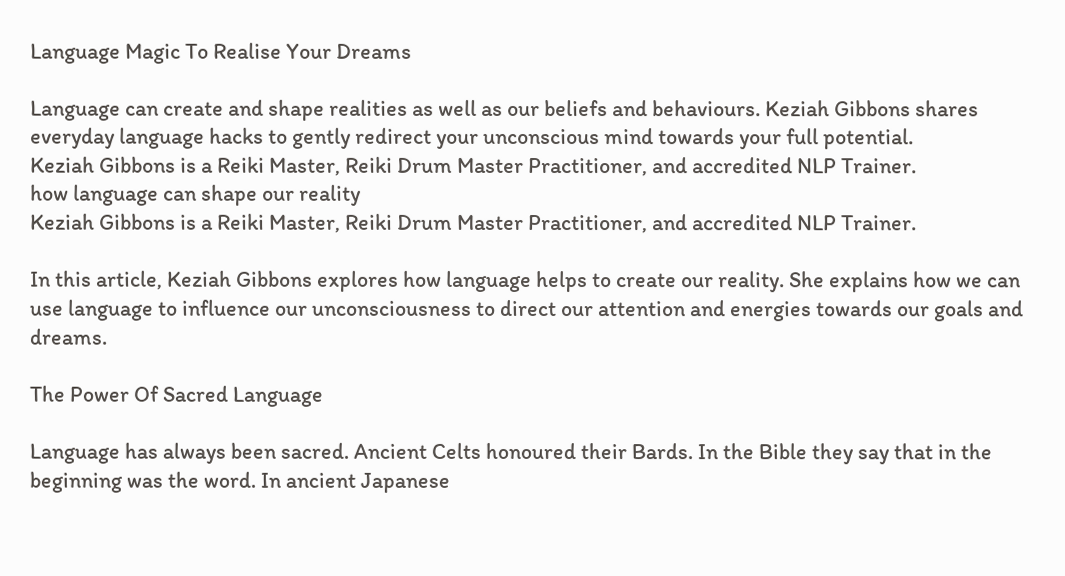Language Magic To Realise Your Dreams

Language can create and shape realities as well as our beliefs and behaviours. Keziah Gibbons shares everyday language hacks to gently redirect your unconscious mind towards your full potential.
Keziah Gibbons is a Reiki Master, Reiki Drum Master Practitioner, and accredited NLP Trainer.
how language can shape our reality
Keziah Gibbons is a Reiki Master, Reiki Drum Master Practitioner, and accredited NLP Trainer.

In this article, Keziah Gibbons explores how language helps to create our reality. She explains how we can use language to influence our unconsciousness to direct our attention and energies towards our goals and dreams.

The Power Of Sacred Language

Language has always been sacred. Ancient Celts honoured their Bards. In the Bible they say that in the beginning was the word. In ancient Japanese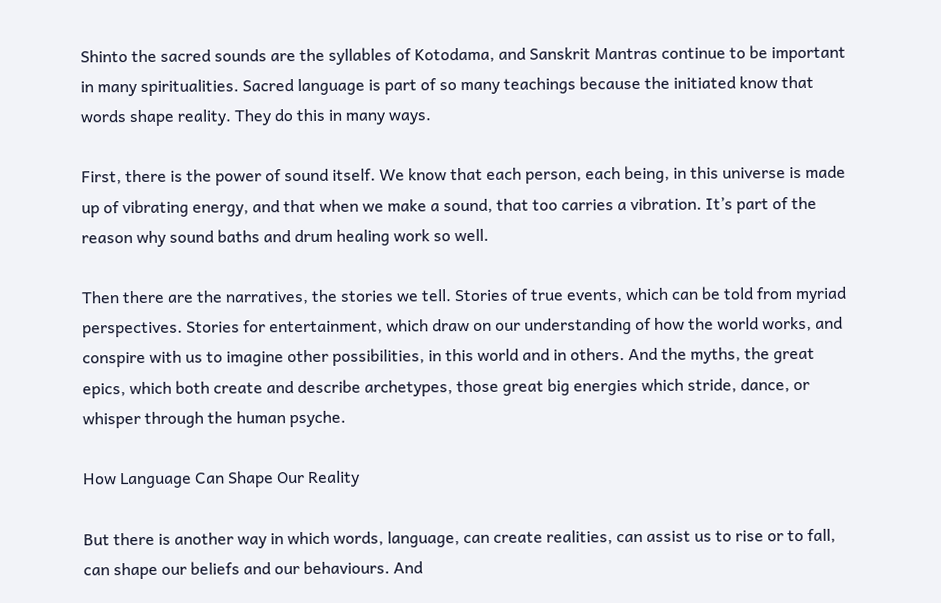Shinto the sacred sounds are the syllables of Kotodama, and Sanskrit Mantras continue to be important in many spiritualities. Sacred language is part of so many teachings because the initiated know that words shape reality. They do this in many ways.

First, there is the power of sound itself. We know that each person, each being, in this universe is made up of vibrating energy, and that when we make a sound, that too carries a vibration. It’s part of the reason why sound baths and drum healing work so well.

Then there are the narratives, the stories we tell. Stories of true events, which can be told from myriad perspectives. Stories for entertainment, which draw on our understanding of how the world works, and conspire with us to imagine other possibilities, in this world and in others. And the myths, the great epics, which both create and describe archetypes, those great big energies which stride, dance, or whisper through the human psyche.

How Language Can Shape Our Reality

But there is another way in which words, language, can create realities, can assist us to rise or to fall, can shape our beliefs and our behaviours. And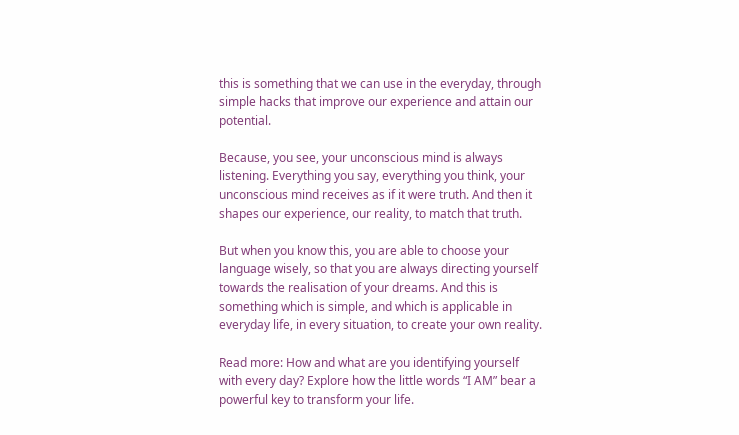this is something that we can use in the everyday, through simple hacks that improve our experience and attain our potential.

Because, you see, your unconscious mind is always listening. Everything you say, everything you think, your unconscious mind receives as if it were truth. And then it shapes our experience, our reality, to match that truth.

But when you know this, you are able to choose your language wisely, so that you are always directing yourself towards the realisation of your dreams. And this is something which is simple, and which is applicable in everyday life, in every situation, to create your own reality.

Read more: How and what are you identifying yourself with every day? Explore how the little words “I AM” bear a powerful key to transform your life.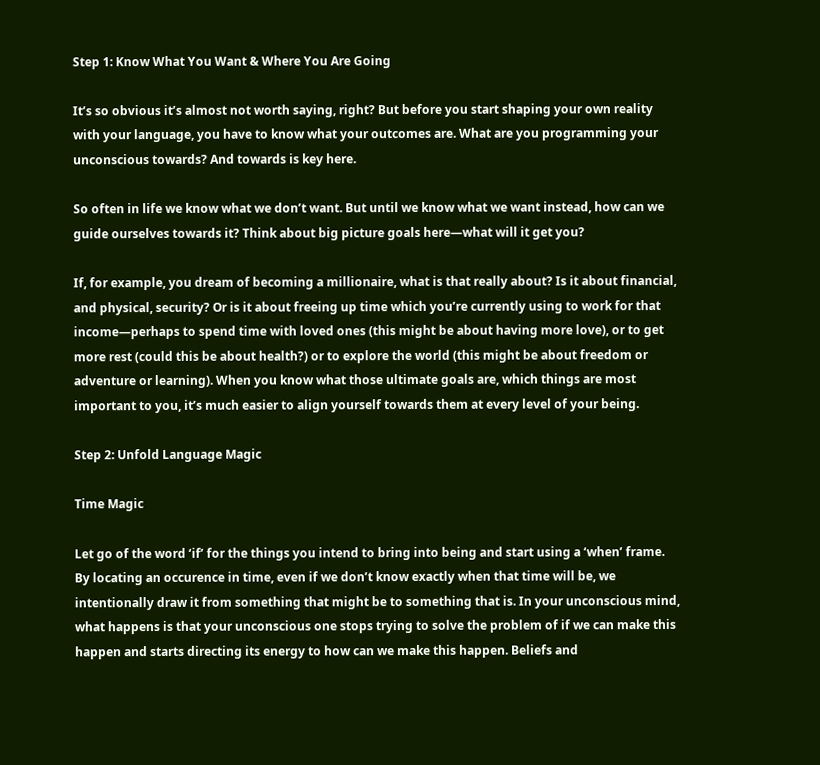Step 1: Know What You Want & Where You Are Going

It’s so obvious it’s almost not worth saying, right? But before you start shaping your own reality with your language, you have to know what your outcomes are. What are you programming your unconscious towards? And towards is key here.

So often in life we know what we don’t want. But until we know what we want instead, how can we guide ourselves towards it? Think about big picture goals here—what will it get you?

If, for example, you dream of becoming a millionaire, what is that really about? Is it about financial, and physical, security? Or is it about freeing up time which you’re currently using to work for that income—perhaps to spend time with loved ones (this might be about having more love), or to get more rest (could this be about health?) or to explore the world (this might be about freedom or adventure or learning). When you know what those ultimate goals are, which things are most important to you, it’s much easier to align yourself towards them at every level of your being.

Step 2: Unfold Language Magic

Time Magic

Let go of the word ‘if’ for the things you intend to bring into being and start using a ‘when’ frame. By locating an occurence in time, even if we don’t know exactly when that time will be, we intentionally draw it from something that might be to something that is. In your unconscious mind, what happens is that your unconscious one stops trying to solve the problem of if we can make this happen and starts directing its energy to how can we make this happen. Beliefs and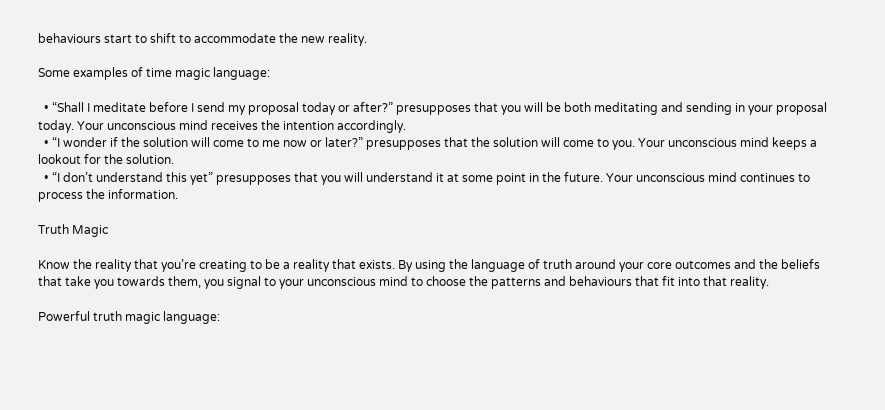behaviours start to shift to accommodate the new reality.

Some examples of time magic language:

  • “Shall I meditate before I send my proposal today or after?” presupposes that you will be both meditating and sending in your proposal today. Your unconscious mind receives the intention accordingly.
  • “I wonder if the solution will come to me now or later?” presupposes that the solution will come to you. Your unconscious mind keeps a lookout for the solution.
  • “I don’t understand this yet” presupposes that you will understand it at some point in the future. Your unconscious mind continues to process the information.

Truth Magic

Know the reality that you’re creating to be a reality that exists. By using the language of truth around your core outcomes and the beliefs that take you towards them, you signal to your unconscious mind to choose the patterns and behaviours that fit into that reality.

Powerful truth magic language: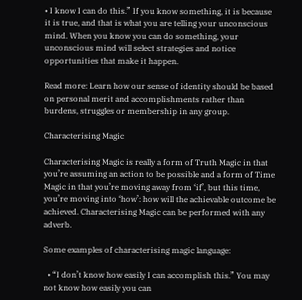• I know I can do this.” If you know something, it is because it is true, and that is what you are telling your unconscious mind. When you know you can do something, your unconscious mind will select strategies and notice opportunities that make it happen.

Read more: Learn how our sense of identity should be based on personal merit and accomplishments rather than burdens, struggles or membership in any group.

Characterising Magic

Characterising Magic is really a form of Truth Magic in that you’re assuming an action to be possible and a form of Time Magic in that you’re moving away from ‘if’, but this time, you’re moving into ‘how’: how will the achievable outcome be achieved. Characterising Magic can be performed with any adverb.

Some examples of characterising magic language:

  • “I don’t know how easily I can accomplish this.” You may not know how easily you can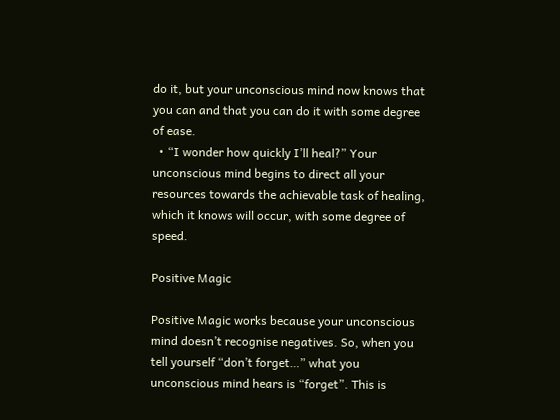do it, but your unconscious mind now knows that you can and that you can do it with some degree of ease.
  • “I wonder how quickly I’ll heal?” Your unconscious mind begins to direct all your resources towards the achievable task of healing, which it knows will occur, with some degree of speed.

Positive Magic

Positive Magic works because your unconscious mind doesn’t recognise negatives. So, when you tell yourself “don’t forget…” what you unconscious mind hears is “forget”. This is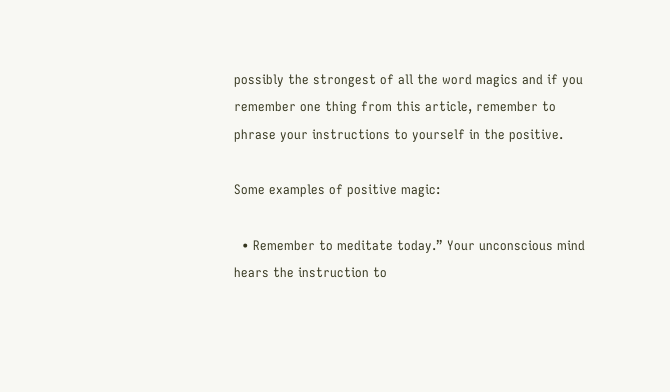possibly the strongest of all the word magics and if you remember one thing from this article, remember to phrase your instructions to yourself in the positive.

Some examples of positive magic:

  • Remember to meditate today.” Your unconscious mind hears the instruction to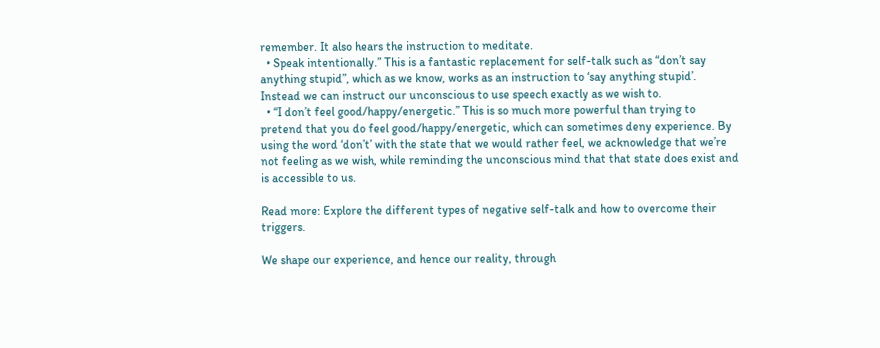remember. It also hears the instruction to meditate.
  • Speak intentionally.” This is a fantastic replacement for self-talk such as “don’t say anything stupid”, which as we know, works as an instruction to ‘say anything stupid’. Instead we can instruct our unconscious to use speech exactly as we wish to.
  • “I don’t feel good/happy/energetic.” This is so much more powerful than trying to pretend that you do feel good/happy/energetic, which can sometimes deny experience. By using the word ‘don’t’ with the state that we would rather feel, we acknowledge that we’re not feeling as we wish, while reminding the unconscious mind that that state does exist and is accessible to us.

Read more: Explore the different types of negative self-talk and how to overcome their triggers.

We shape our experience, and hence our reality, through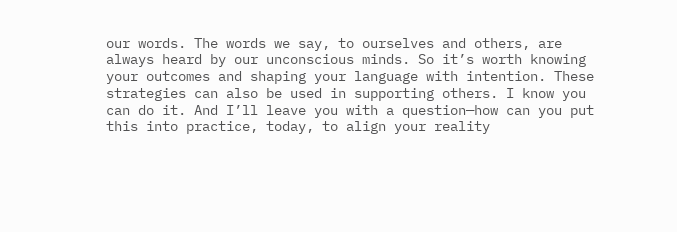our words. The words we say, to ourselves and others, are always heard by our unconscious minds. So it’s worth knowing your outcomes and shaping your language with intention. These strategies can also be used in supporting others. I know you can do it. And I’ll leave you with a question—how can you put this into practice, today, to align your reality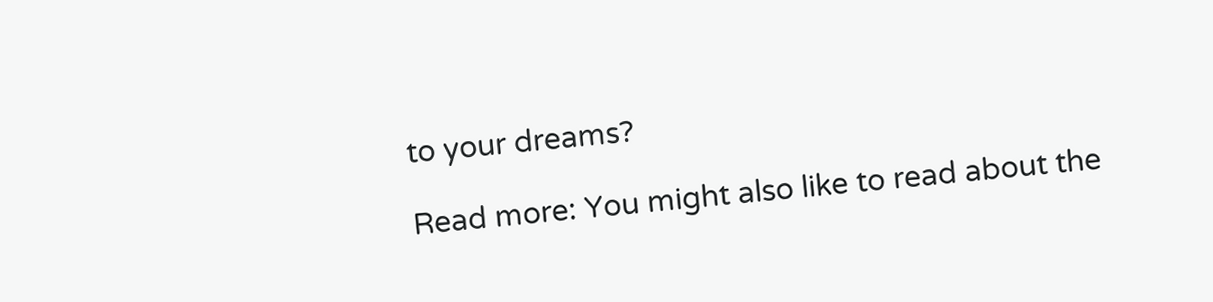to your dreams?

Read more: You might also like to read about the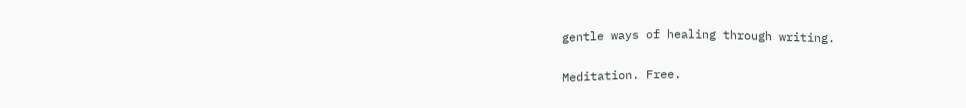gentle ways of healing through writing.

Meditation. Free.